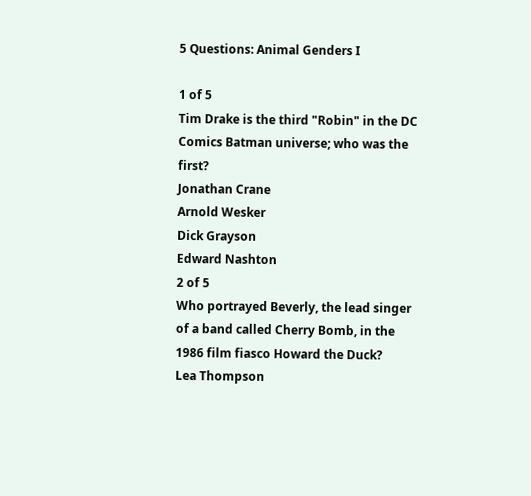5 Questions: Animal Genders I

1 of 5
Tim Drake is the third "Robin" in the DC Comics Batman universe; who was the first?
Jonathan Crane
Arnold Wesker
Dick Grayson
Edward Nashton
2 of 5
Who portrayed Beverly, the lead singer of a band called Cherry Bomb, in the 1986 film fiasco Howard the Duck?
Lea Thompson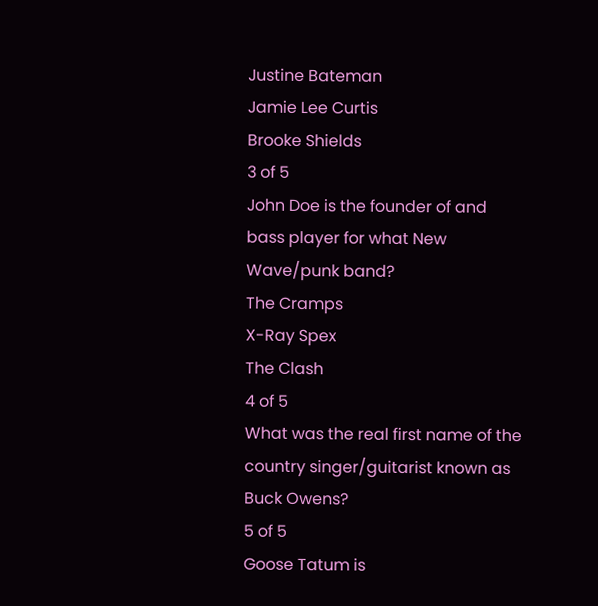Justine Bateman
Jamie Lee Curtis
Brooke Shields
3 of 5
John Doe is the founder of and bass player for what New Wave/punk band?
The Cramps
X-Ray Spex
The Clash
4 of 5
What was the real first name of the country singer/guitarist known as Buck Owens?
5 of 5
Goose Tatum is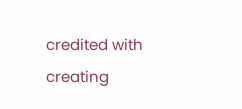credited with creating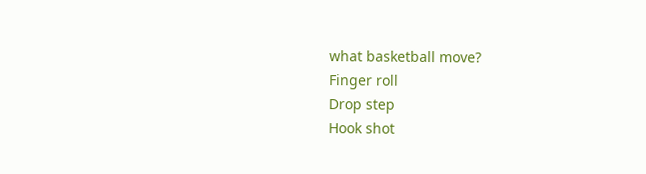what basketball move?
Finger roll
Drop step
Hook shot